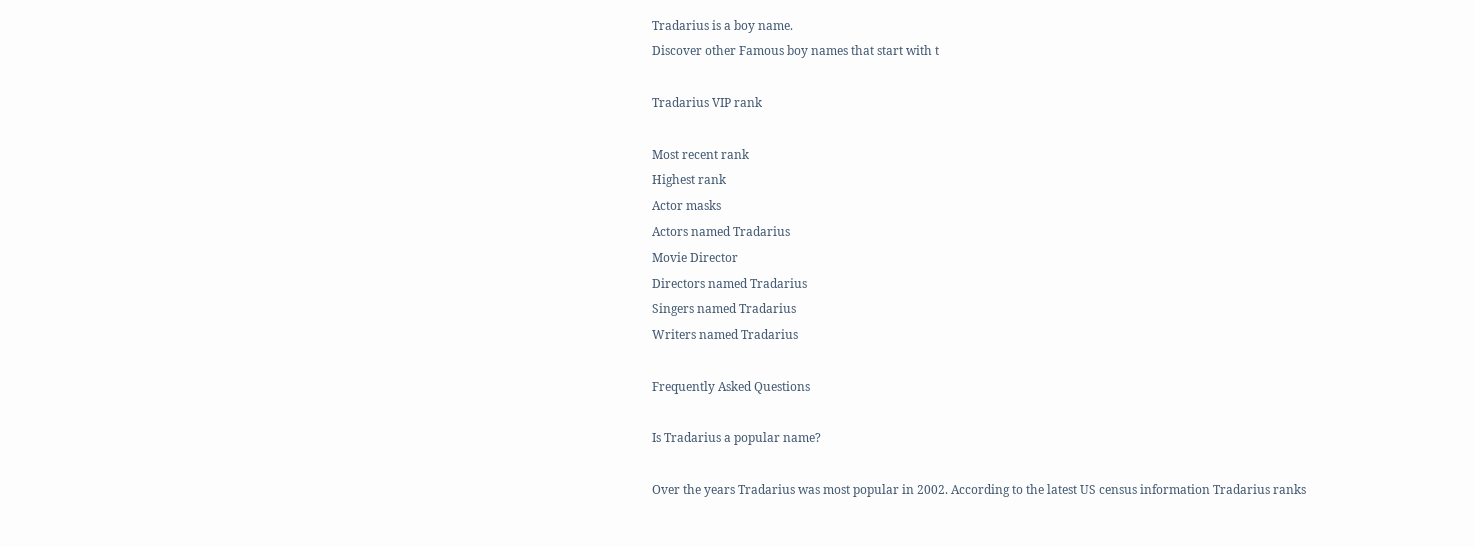Tradarius is a boy name.
Discover other Famous boy names that start with t

Tradarius VIP rank

Most recent rank
Highest rank
Actor masks
Actors named Tradarius
Movie Director
Directors named Tradarius
Singers named Tradarius
Writers named Tradarius

Frequently Asked Questions

Is Tradarius a popular name?

Over the years Tradarius was most popular in 2002. According to the latest US census information Tradarius ranks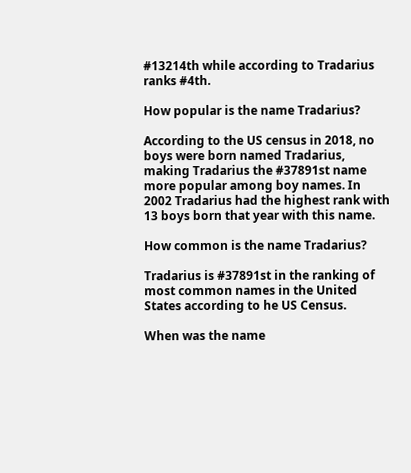#13214th while according to Tradarius ranks #4th.

How popular is the name Tradarius?

According to the US census in 2018, no boys were born named Tradarius, making Tradarius the #37891st name more popular among boy names. In 2002 Tradarius had the highest rank with 13 boys born that year with this name.

How common is the name Tradarius?

Tradarius is #37891st in the ranking of most common names in the United States according to he US Census.

When was the name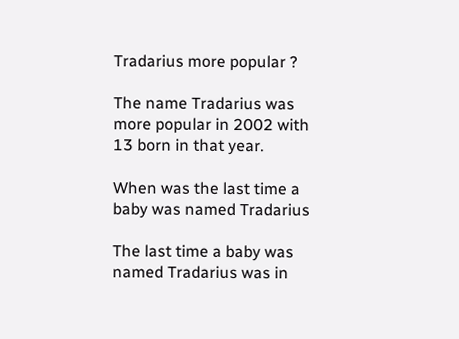Tradarius more popular ?

The name Tradarius was more popular in 2002 with 13 born in that year.

When was the last time a baby was named Tradarius

The last time a baby was named Tradarius was in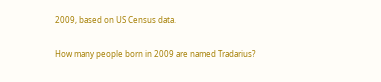2009, based on US Census data.

How many people born in 2009 are named Tradarius?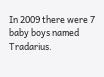In 2009 there were 7 baby boys named Tradarius.